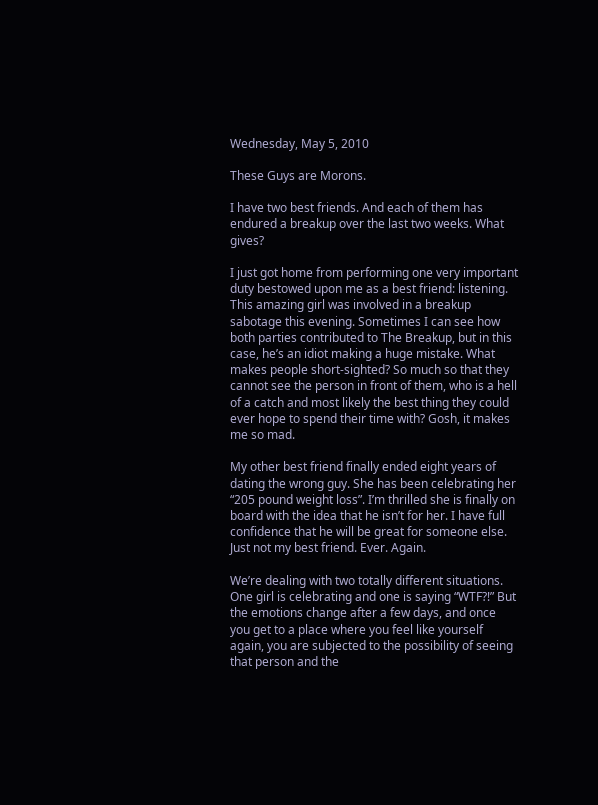Wednesday, May 5, 2010

These Guys are Morons.

I have two best friends. And each of them has endured a breakup over the last two weeks. What gives?

I just got home from performing one very important duty bestowed upon me as a best friend: listening. This amazing girl was involved in a breakup sabotage this evening. Sometimes I can see how both parties contributed to The Breakup, but in this case, he’s an idiot making a huge mistake. What makes people short-sighted? So much so that they cannot see the person in front of them, who is a hell of a catch and most likely the best thing they could ever hope to spend their time with? Gosh, it makes me so mad.

My other best friend finally ended eight years of dating the wrong guy. She has been celebrating her “205 pound weight loss”. I’m thrilled she is finally on board with the idea that he isn’t for her. I have full confidence that he will be great for someone else. Just not my best friend. Ever. Again.

We’re dealing with two totally different situations. One girl is celebrating and one is saying “WTF?!” But the emotions change after a few days, and once you get to a place where you feel like yourself again, you are subjected to the possibility of seeing that person and the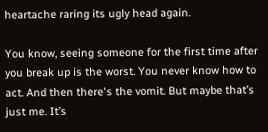heartache raring its ugly head again.

You know, seeing someone for the first time after you break up is the worst. You never know how to act. And then there's the vomit. But maybe that’s just me. It’s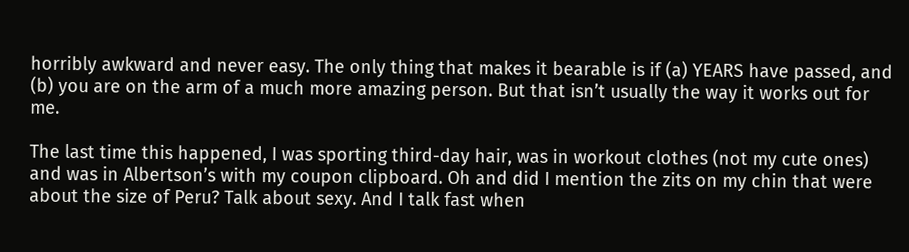horribly awkward and never easy. The only thing that makes it bearable is if (a) YEARS have passed, and (b) you are on the arm of a much more amazing person. But that isn’t usually the way it works out for me.

The last time this happened, I was sporting third-day hair, was in workout clothes (not my cute ones) and was in Albertson’s with my coupon clipboard. Oh and did I mention the zits on my chin that were about the size of Peru? Talk about sexy. And I talk fast when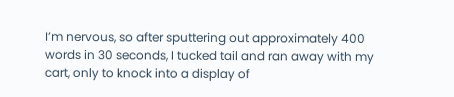I’m nervous, so after sputtering out approximately 400 words in 30 seconds, I tucked tail and ran away with my cart, only to knock into a display of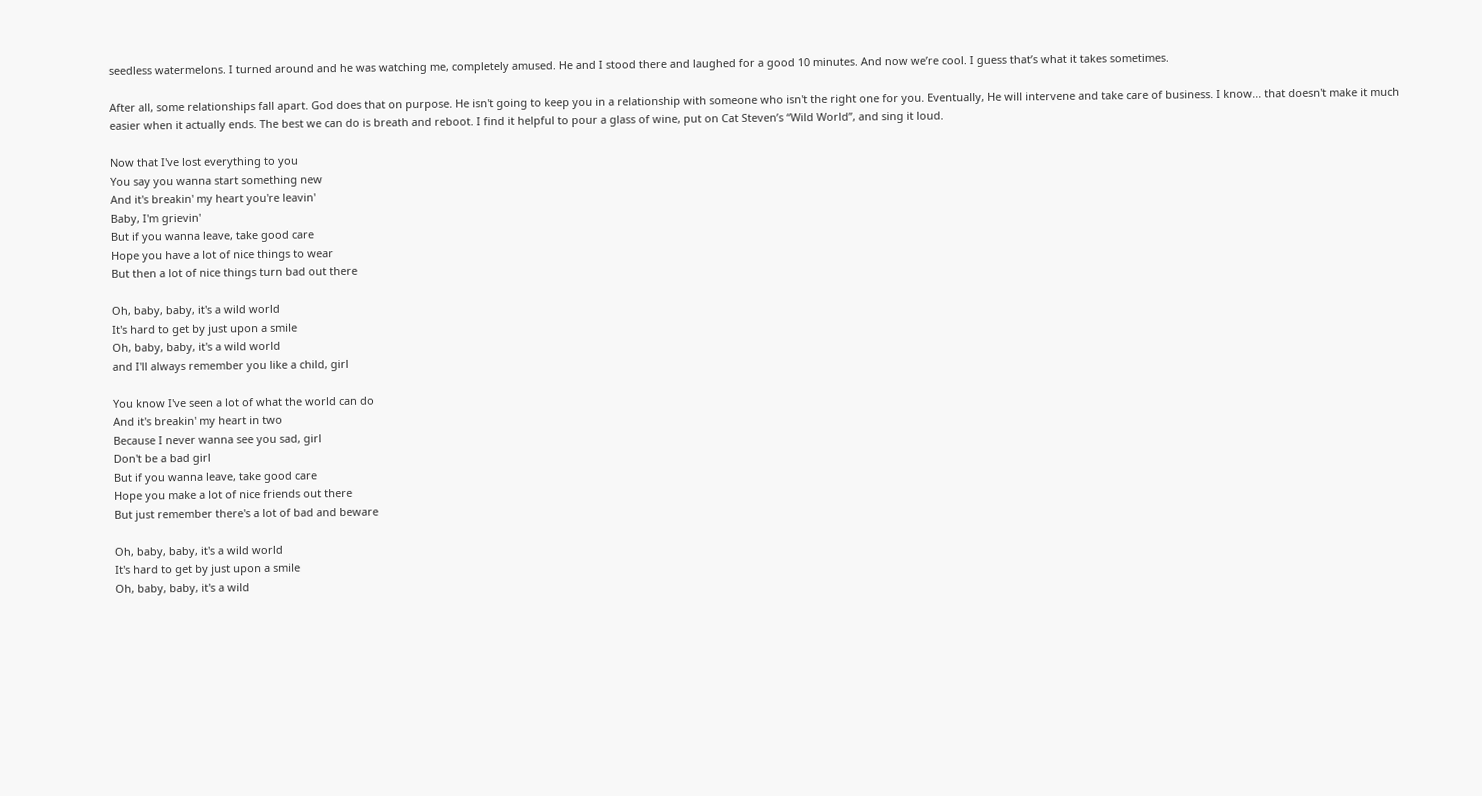seedless watermelons. I turned around and he was watching me, completely amused. He and I stood there and laughed for a good 10 minutes. And now we’re cool. I guess that’s what it takes sometimes.

After all, some relationships fall apart. God does that on purpose. He isn't going to keep you in a relationship with someone who isn't the right one for you. Eventually, He will intervene and take care of business. I know... that doesn't make it much easier when it actually ends. The best we can do is breath and reboot. I find it helpful to pour a glass of wine, put on Cat Steven’s “Wild World”, and sing it loud.

Now that I've lost everything to you
You say you wanna start something new
And it's breakin' my heart you're leavin'
Baby, I'm grievin'
But if you wanna leave, take good care
Hope you have a lot of nice things to wear
But then a lot of nice things turn bad out there

Oh, baby, baby, it's a wild world
It's hard to get by just upon a smile
Oh, baby, baby, it's a wild world
and I'll always remember you like a child, girl

You know I've seen a lot of what the world can do
And it's breakin' my heart in two
Because I never wanna see you sad, girl
Don't be a bad girl
But if you wanna leave, take good care
Hope you make a lot of nice friends out there
But just remember there's a lot of bad and beware

Oh, baby, baby, it's a wild world
It's hard to get by just upon a smile
Oh, baby, baby, it's a wild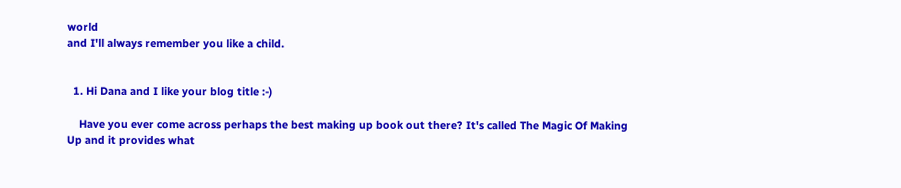world
and I'll always remember you like a child.


  1. Hi Dana and I like your blog title :-)

    Have you ever come across perhaps the best making up book out there? It's called The Magic Of Making Up and it provides what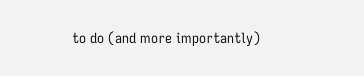to do (and more importantly)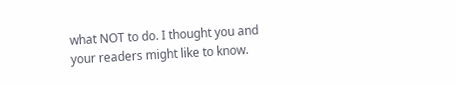what NOT to do. I thought you and your readers might like to know.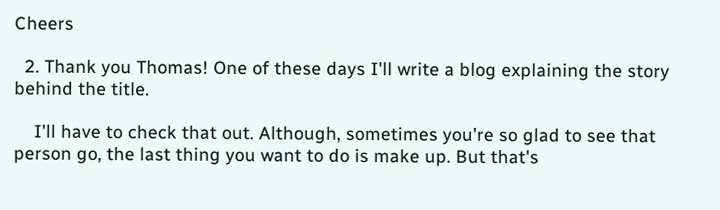Cheers

  2. Thank you Thomas! One of these days I'll write a blog explaining the story behind the title.

    I'll have to check that out. Although, sometimes you're so glad to see that person go, the last thing you want to do is make up. But that's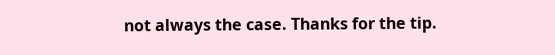not always the case. Thanks for the tip.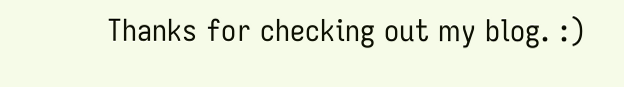Thanks for checking out my blog. :)